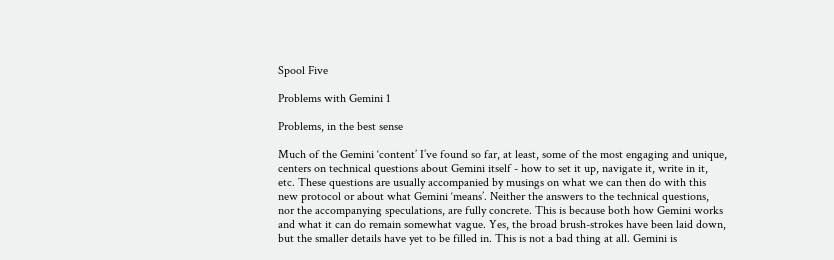Spool Five

Problems with Gemini 1

Problems, in the best sense

Much of the Gemini ‘content’ I’ve found so far, at least, some of the most engaging and unique, centers on technical questions about Gemini itself - how to set it up, navigate it, write in it, etc. These questions are usually accompanied by musings on what we can then do with this new protocol or about what Gemini ‘means’. Neither the answers to the technical questions, nor the accompanying speculations, are fully concrete. This is because both how Gemini works and what it can do remain somewhat vague. Yes, the broad brush-strokes have been laid down, but the smaller details have yet to be filled in. This is not a bad thing at all. Gemini is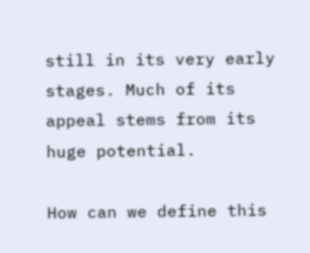still in its very early stages. Much of its appeal stems from its huge potential.

How can we define this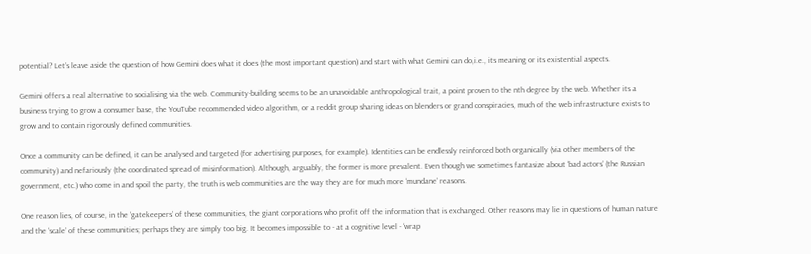potential? Let’s leave aside the question of how Gemini does what it does (the most important question) and start with what Gemini can do,i.e., its meaning or its existential aspects.

Gemini offers a real alternative to socialising via the web. Community-building seems to be an unavoidable anthropological trait, a point proven to the nth degree by the web. Whether its a business trying to grow a consumer base, the YouTube recommended video algorithm, or a reddit group sharing ideas on blenders or grand conspiracies, much of the web infrastructure exists to grow and to contain rigorously defined communities.

Once a community can be defined, it can be analysed and targeted (for advertising purposes, for example). Identities can be endlessly reinforced both organically (via other members of the community) and nefariously (the coordinated spread of misinformation). Although, arguably, the former is more prevalent. Even though we sometimes fantasize about ‘bad actors’ (the Russian government, etc.) who come in and spoil the party, the truth is web communities are the way they are for much more ‘mundane’ reasons.

One reason lies, of course, in the ‘gatekeepers’ of these communities, the giant corporations who profit off the information that is exchanged. Other reasons may lie in questions of human nature and the ‘scale’ of these communities; perhaps they are simply too big. It becomes impossible to - at a cognitive level - ‘wrap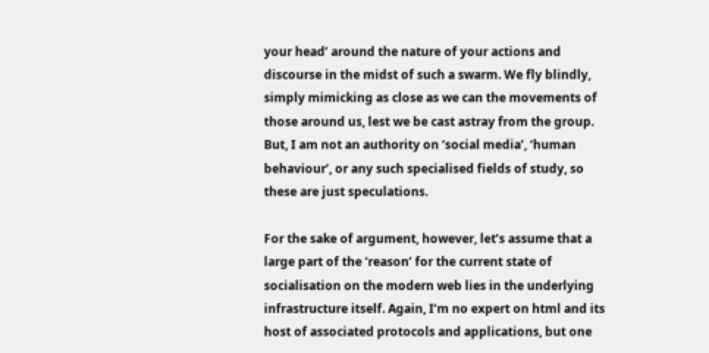your head’ around the nature of your actions and discourse in the midst of such a swarm. We fly blindly, simply mimicking as close as we can the movements of those around us, lest we be cast astray from the group. But, I am not an authority on ‘social media’, ‘human behaviour’, or any such specialised fields of study, so these are just speculations.

For the sake of argument, however, let’s assume that a large part of the ‘reason’ for the current state of socialisation on the modern web lies in the underlying infrastructure itself. Again, I’m no expert on html and its host of associated protocols and applications, but one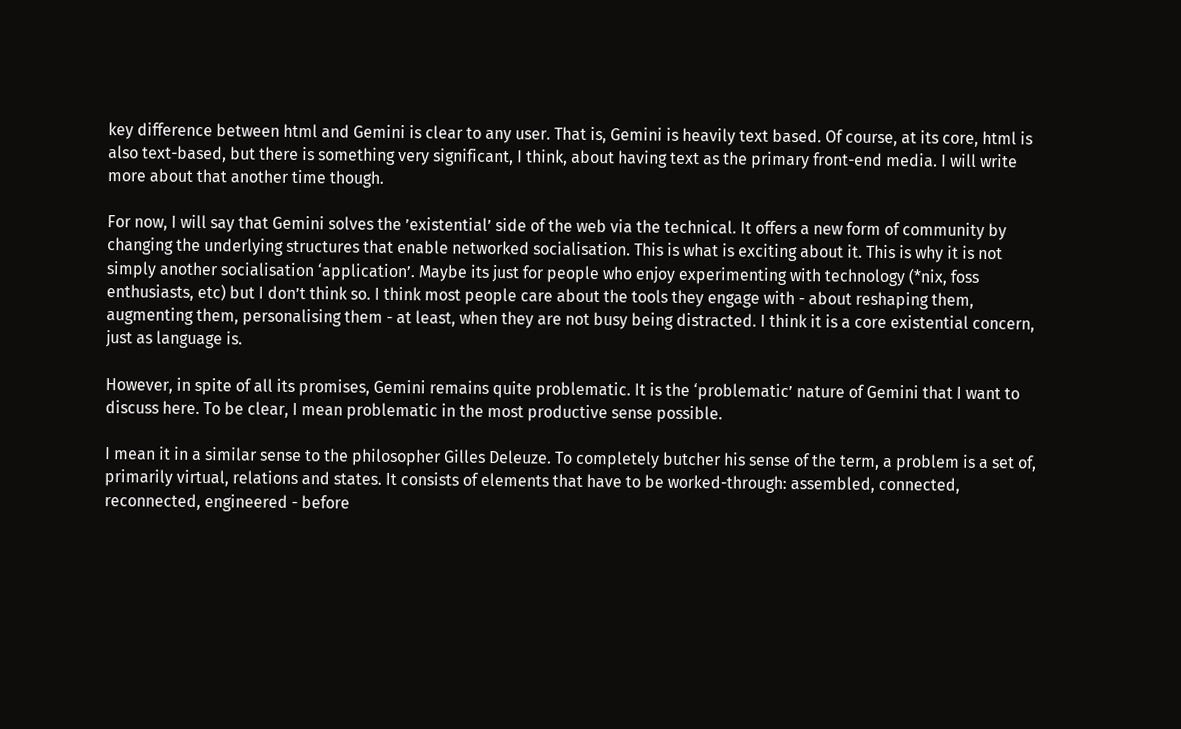key difference between html and Gemini is clear to any user. That is, Gemini is heavily text based. Of course, at its core, html is also text-based, but there is something very significant, I think, about having text as the primary front-end media. I will write more about that another time though.

For now, I will say that Gemini solves the ’existential’ side of the web via the technical. It offers a new form of community by changing the underlying structures that enable networked socialisation. This is what is exciting about it. This is why it is not simply another socialisation ‘application’. Maybe its just for people who enjoy experimenting with technology (*nix, foss enthusiasts, etc) but I don’t think so. I think most people care about the tools they engage with - about reshaping them, augmenting them, personalising them - at least, when they are not busy being distracted. I think it is a core existential concern, just as language is.

However, in spite of all its promises, Gemini remains quite problematic. It is the ‘problematic’ nature of Gemini that I want to discuss here. To be clear, I mean problematic in the most productive sense possible.

I mean it in a similar sense to the philosopher Gilles Deleuze. To completely butcher his sense of the term, a problem is a set of, primarily virtual, relations and states. It consists of elements that have to be worked-through: assembled, connected, reconnected, engineered - before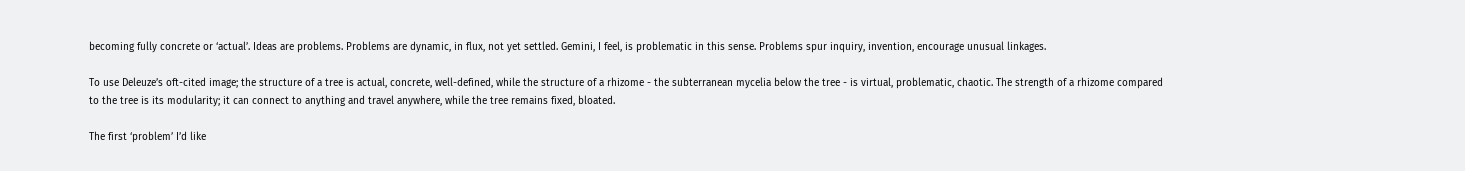becoming fully concrete or ‘actual’. Ideas are problems. Problems are dynamic, in flux, not yet settled. Gemini, I feel, is problematic in this sense. Problems spur inquiry, invention, encourage unusual linkages.

To use Deleuze’s oft-cited image; the structure of a tree is actual, concrete, well-defined, while the structure of a rhizome - the subterranean mycelia below the tree - is virtual, problematic, chaotic. The strength of a rhizome compared to the tree is its modularity; it can connect to anything and travel anywhere, while the tree remains fixed, bloated.

The first ‘problem’ I’d like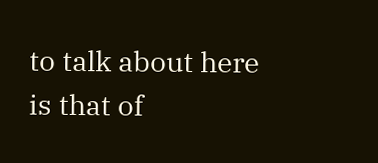to talk about here is that of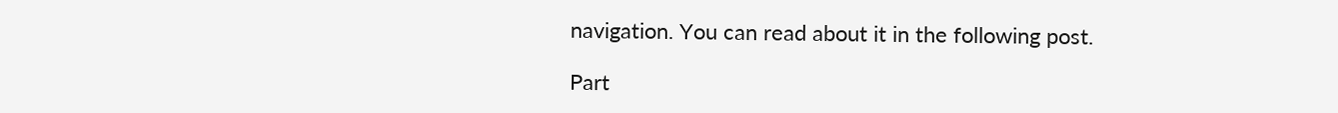navigation. You can read about it in the following post.

Part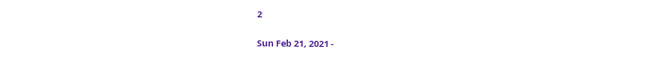2

Sun Feb 21, 2021 -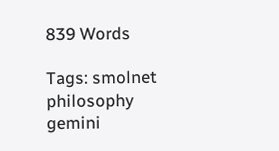839 Words

Tags: smolnet philosophy gemini